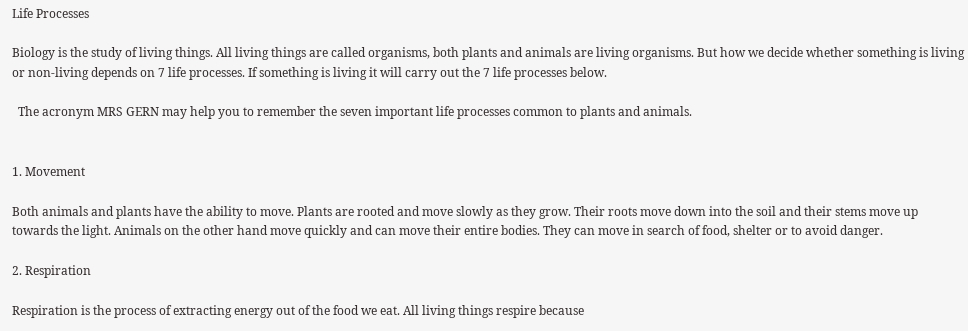Life Processes

Biology is the study of living things. All living things are called organisms, both plants and animals are living organisms. But how we decide whether something is living or non-living depends on 7 life processes. If something is living it will carry out the 7 life processes below.

  The acronym MRS GERN may help you to remember the seven important life processes common to plants and animals.


1. Movement

Both animals and plants have the ability to move. Plants are rooted and move slowly as they grow. Their roots move down into the soil and their stems move up towards the light. Animals on the other hand move quickly and can move their entire bodies. They can move in search of food, shelter or to avoid danger.

2. Respiration

Respiration is the process of extracting energy out of the food we eat. All living things respire because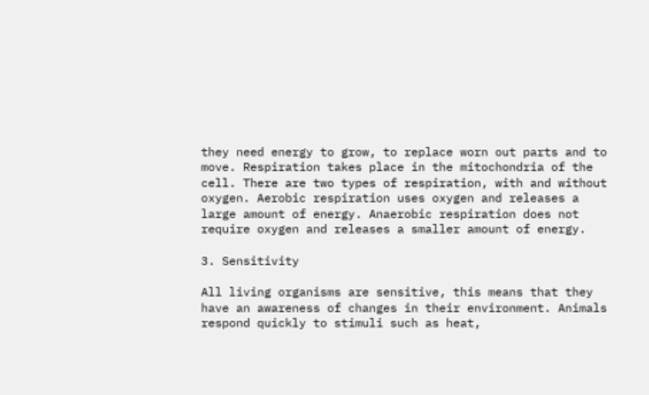they need energy to grow, to replace worn out parts and to move. Respiration takes place in the mitochondria of the cell. There are two types of respiration, with and without oxygen. Aerobic respiration uses oxygen and releases a large amount of energy. Anaerobic respiration does not require oxygen and releases a smaller amount of energy.

3. Sensitivity

All living organisms are sensitive, this means that they have an awareness of changes in their environment. Animals respond quickly to stimuli such as heat,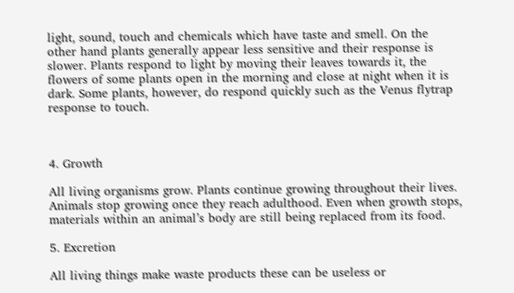light, sound, touch and chemicals which have taste and smell. On the other hand plants generally appear less sensitive and their response is slower. Plants respond to light by moving their leaves towards it, the flowers of some plants open in the morning and close at night when it is dark. Some plants, however, do respond quickly such as the Venus flytrap response to touch.



4. Growth

All living organisms grow. Plants continue growing throughout their lives. Animals stop growing once they reach adulthood. Even when growth stops, materials within an animal’s body are still being replaced from its food.

5. Excretion

All living things make waste products these can be useless or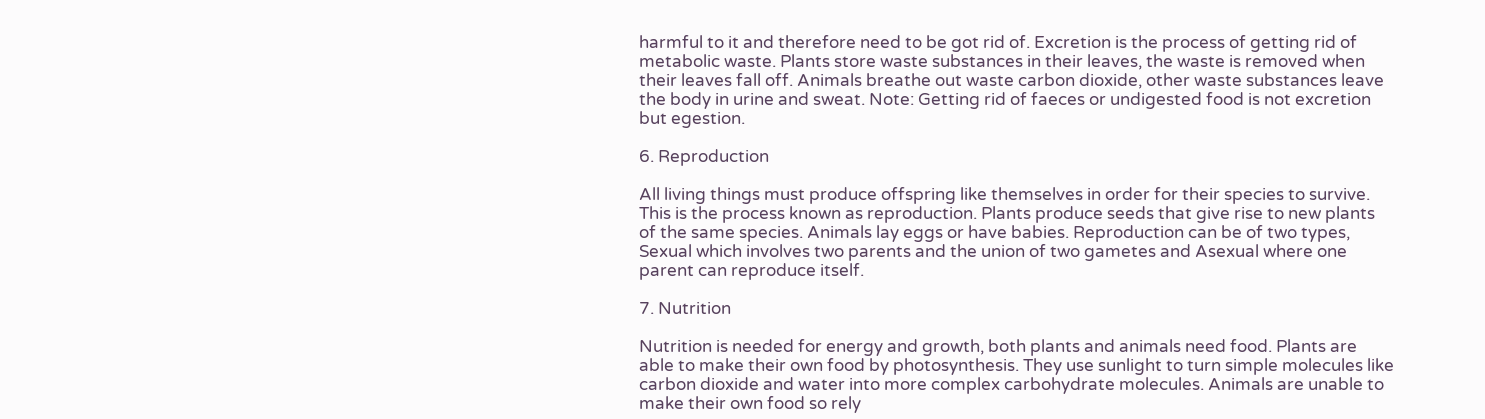harmful to it and therefore need to be got rid of. Excretion is the process of getting rid of metabolic waste. Plants store waste substances in their leaves, the waste is removed when their leaves fall off. Animals breathe out waste carbon dioxide, other waste substances leave the body in urine and sweat. Note: Getting rid of faeces or undigested food is not excretion but egestion.

6. Reproduction

All living things must produce offspring like themselves in order for their species to survive. This is the process known as reproduction. Plants produce seeds that give rise to new plants of the same species. Animals lay eggs or have babies. Reproduction can be of two types, Sexual which involves two parents and the union of two gametes and Asexual where one parent can reproduce itself.

7. Nutrition

Nutrition is needed for energy and growth, both plants and animals need food. Plants are able to make their own food by photosynthesis. They use sunlight to turn simple molecules like carbon dioxide and water into more complex carbohydrate molecules. Animals are unable to make their own food so rely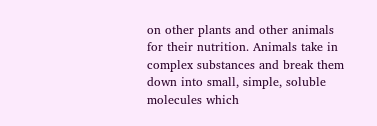on other plants and other animals for their nutrition. Animals take in complex substances and break them down into small, simple, soluble molecules which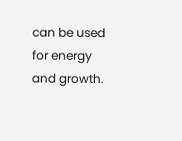can be used for energy and growth.